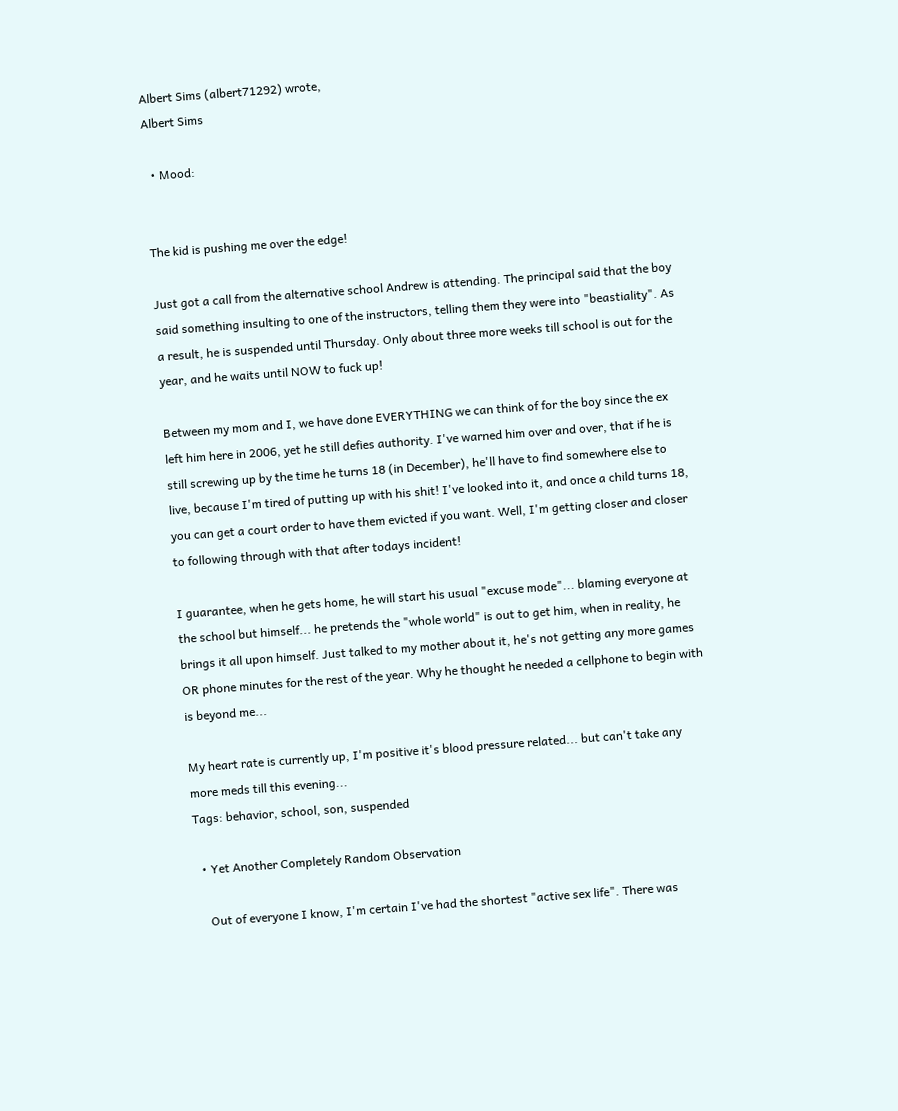Albert Sims (albert71292) wrote,
Albert Sims

  • Mood:


The kid is pushing me over the edge!

Just got a call from the alternative school Andrew is attending. The principal said that the boy said something insulting to one of the instructors, telling them they were into "beastiality". As a result, he is suspended until Thursday. Only about three more weeks till school is out for the year, and he waits until NOW to fuck up!

Between my mom and I, we have done EVERYTHING we can think of for the boy since the ex left him here in 2006, yet he still defies authority. I've warned him over and over, that if he is still screwing up by the time he turns 18 (in December), he'll have to find somewhere else to live, because I'm tired of putting up with his shit! I've looked into it, and once a child turns 18, you can get a court order to have them evicted if you want. Well, I'm getting closer and closer to following through with that after todays incident!

I guarantee, when he gets home, he will start his usual "excuse mode"... blaming everyone at the school but himself... he pretends the "whole world" is out to get him, when in reality, he brings it all upon himself. Just talked to my mother about it, he's not getting any more games OR phone minutes for the rest of the year. Why he thought he needed a cellphone to begin with is beyond me...

My heart rate is currently up, I'm positive it's blood pressure related... but can't take any more meds till this evening...
Tags: behavior, school, son, suspended

  • Yet Another Completely Random Observation

    Out of everyone I know, I'm certain I've had the shortest "active sex life". There was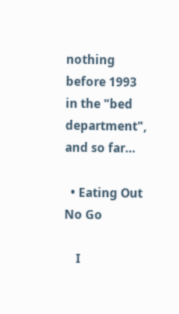nothing before 1993 in the "bed department", and so far…

  • Eating Out No Go

    I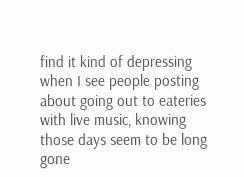find it kind of depressing when I see people posting about going out to eateries with live music, knowing those days seem to be long gone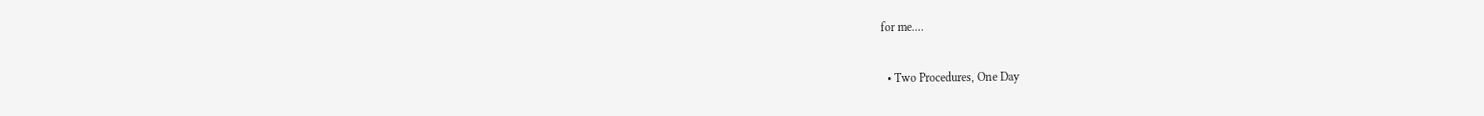for me.…

  • Two Procedures, One Day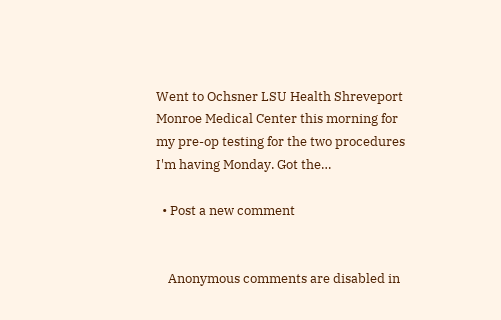Went to Ochsner LSU Health Shreveport Monroe Medical Center this morning for my pre-op testing for the two procedures I'm having Monday. Got the…

  • Post a new comment


    Anonymous comments are disabled in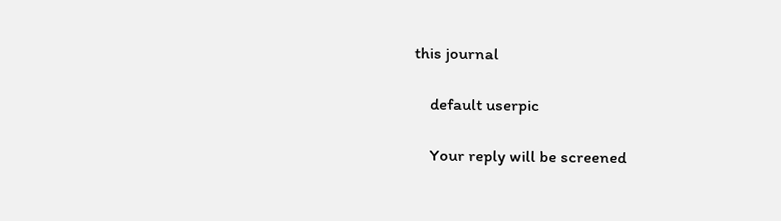this journal

    default userpic

    Your reply will be screened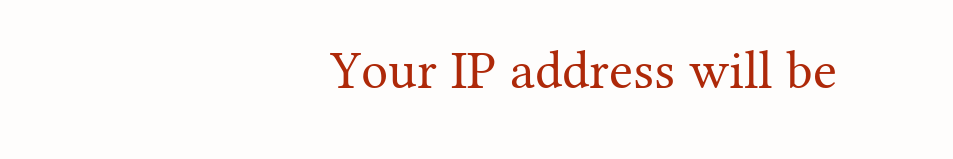Your IP address will be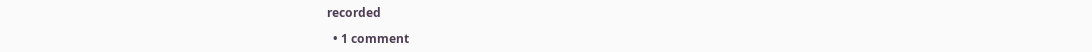recorded

  • 1 comment